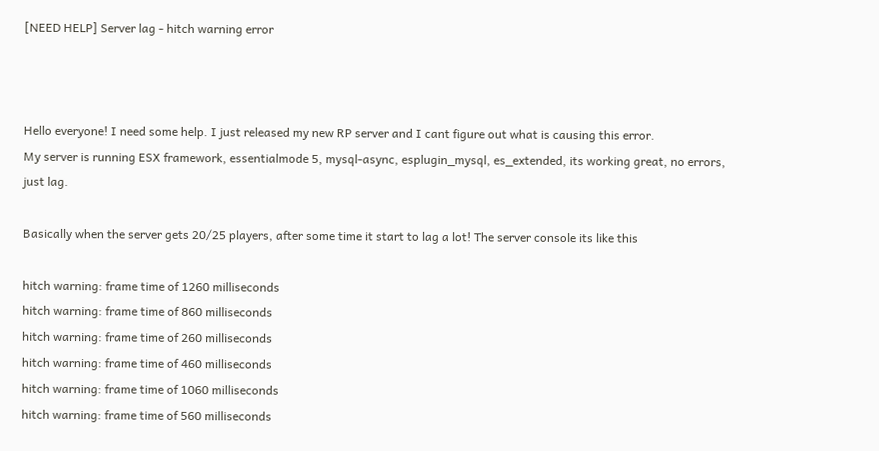[NEED HELP] Server lag - hitch warning error



Hello everyone! I need some help. I just released my new RP server and I cant figure out what is causing this error.
My server is running ESX framework, essentialmode 5, mysql-async, esplugin_mysql, es_extended, its working great, no errors, just lag.

Basically when the server gets 20/25 players, after some time it start to lag a lot! The server console its like this

hitch warning: frame time of 1260 milliseconds
hitch warning: frame time of 860 milliseconds
hitch warning: frame time of 260 milliseconds
hitch warning: frame time of 460 milliseconds
hitch warning: frame time of 1060 milliseconds
hitch warning: frame time of 560 milliseconds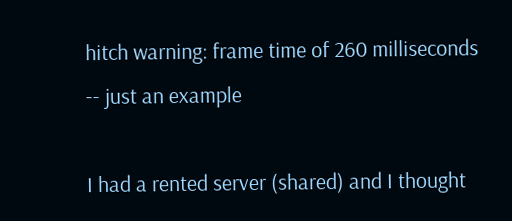hitch warning: frame time of 260 milliseconds
-- just an example

I had a rented server (shared) and I thought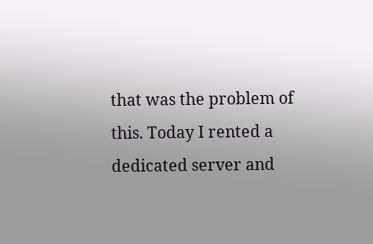that was the problem of this. Today I rented a dedicated server and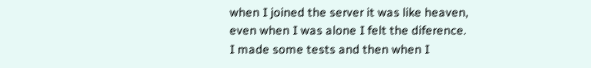when I joined the server it was like heaven, even when I was alone I felt the diference.
I made some tests and then when I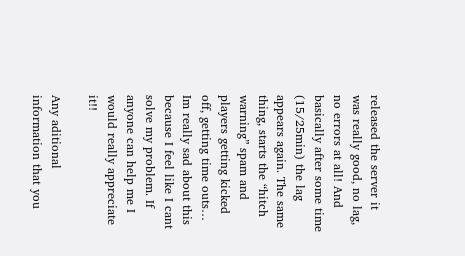released the server it was really good, no lag, no errors at all! And basically after some time (15/25min) the lag appears again. The same thing, starts the “hitch warning” spam and players getting kicked off, getting time outs…
Im really sad about this because I feel like I cant solve my problem. If anyone can help me I would really appreciate it!!

Any aditional information that you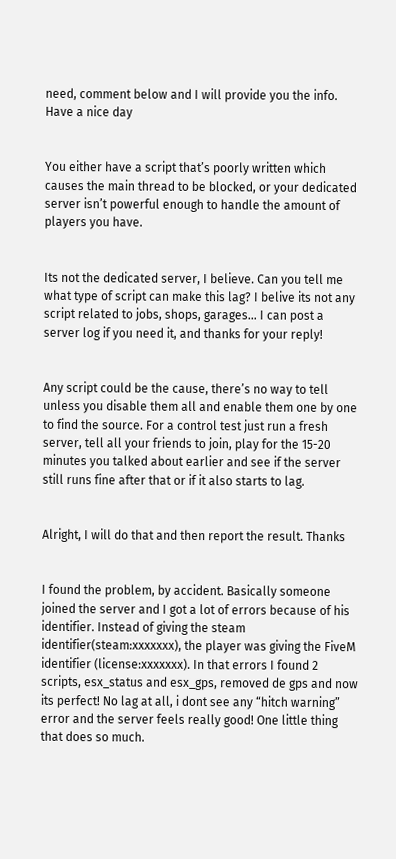need, comment below and I will provide you the info. Have a nice day


You either have a script that’s poorly written which causes the main thread to be blocked, or your dedicated server isn’t powerful enough to handle the amount of players you have.


Its not the dedicated server, I believe. Can you tell me what type of script can make this lag? I belive its not any script related to jobs, shops, garages… I can post a server log if you need it, and thanks for your reply!


Any script could be the cause, there’s no way to tell unless you disable them all and enable them one by one to find the source. For a control test just run a fresh server, tell all your friends to join, play for the 15-20 minutes you talked about earlier and see if the server still runs fine after that or if it also starts to lag.


Alright, I will do that and then report the result. Thanks


I found the problem, by accident. Basically someone joined the server and I got a lot of errors because of his identifier. Instead of giving the steam identifier(steam:xxxxxxx), the player was giving the FiveM identifier (license:xxxxxxx). In that errors I found 2 scripts, esx_status and esx_gps, removed de gps and now its perfect! No lag at all, i dont see any “hitch warning” error and the server feels really good! One little thing that does so much.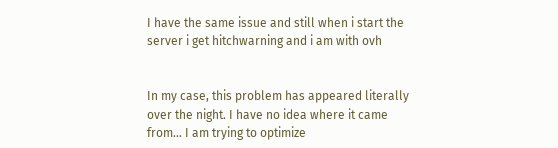I have the same issue and still when i start the server i get hitchwarning and i am with ovh


In my case, this problem has appeared literally over the night. I have no idea where it came from… I am trying to optimize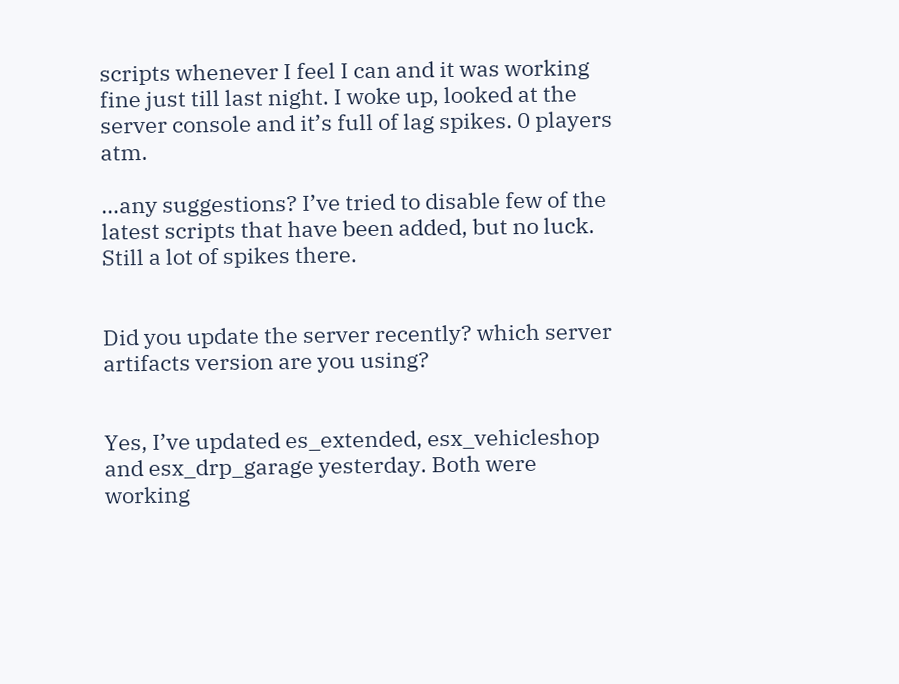scripts whenever I feel I can and it was working fine just till last night. I woke up, looked at the server console and it’s full of lag spikes. 0 players atm.

…any suggestions? I’ve tried to disable few of the latest scripts that have been added, but no luck. Still a lot of spikes there.


Did you update the server recently? which server artifacts version are you using?


Yes, I’ve updated es_extended, esx_vehicleshop and esx_drp_garage yesterday. Both were working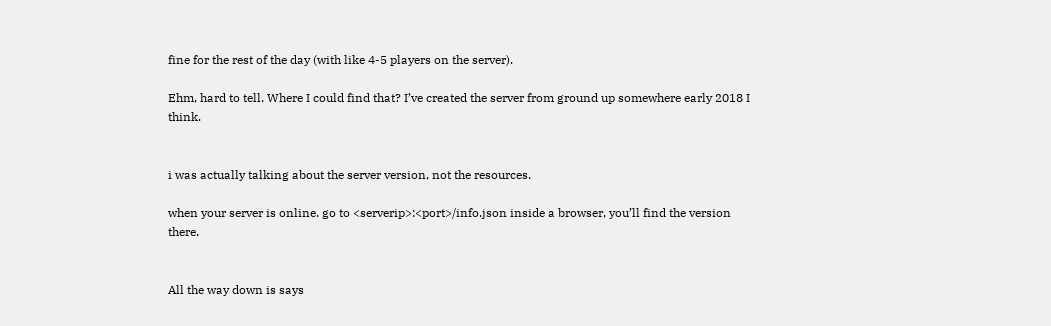fine for the rest of the day (with like 4-5 players on the server).

Ehm, hard to tell. Where I could find that? I’ve created the server from ground up somewhere early 2018 I think.


i was actually talking about the server version, not the resources.

when your server is online. go to <serverip>:<port>/info.json inside a browser, you’ll find the version there.


All the way down is says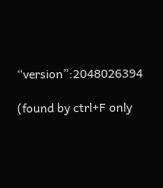“version”:2048026394

(found by ctrl+F only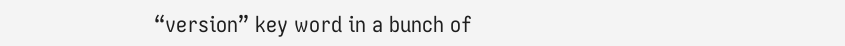“version” key word in a bunch of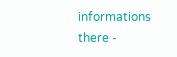informations there -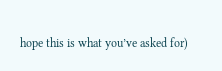hope this is what you’ve asked for)